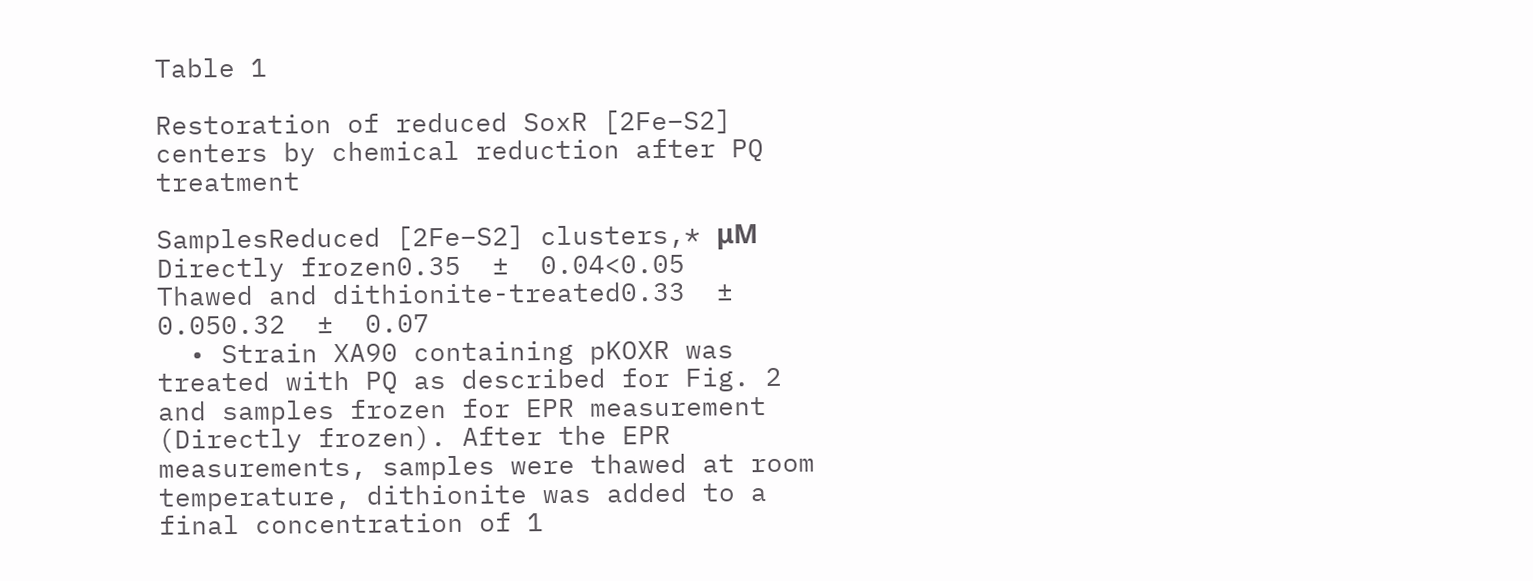Table 1

Restoration of reduced SoxR [2Fe–S2] centers by chemical reduction after PQ treatment

SamplesReduced [2Fe–S2] clusters,* μM
Directly frozen0.35  ±  0.04<0.05
Thawed and dithionite-treated0.33  ±  0.050.32  ±  0.07
  • Strain XA90 containing pKOXR was treated with PQ as described for Fig. 2 and samples frozen for EPR measurement (Directly frozen). After the EPR measurements, samples were thawed at room temperature, dithionite was added to a final concentration of 1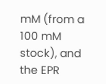mM (from a 100 mM stock), and the EPR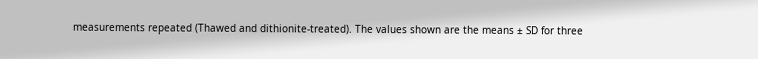measurements repeated (Thawed and dithionite-treated). The values shown are the means ± SD for three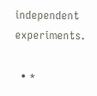independent experiments.

  • *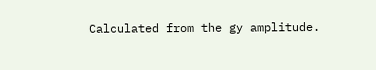Calculated from the gy amplitude.